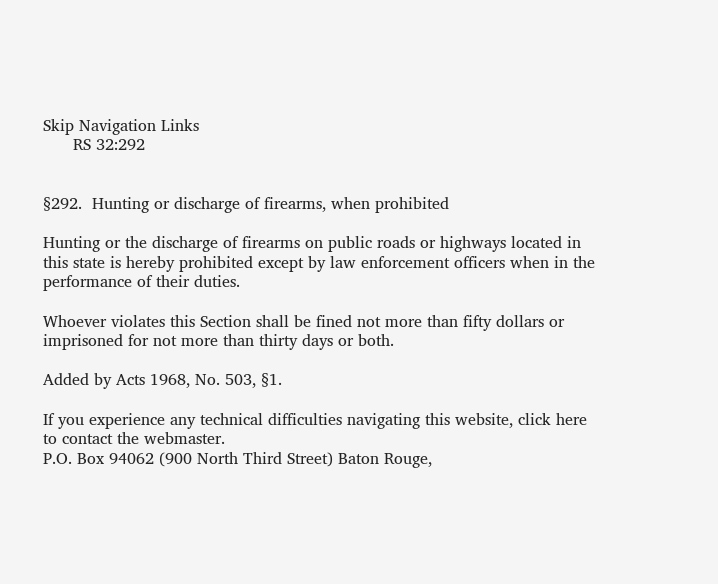Skip Navigation Links
      RS 32:292


§292.  Hunting or discharge of firearms, when prohibited

Hunting or the discharge of firearms on public roads or highways located in this state is hereby prohibited except by law enforcement officers when in the performance of their duties.

Whoever violates this Section shall be fined not more than fifty dollars or imprisoned for not more than thirty days or both.

Added by Acts 1968, No. 503, §1.

If you experience any technical difficulties navigating this website, click here to contact the webmaster.
P.O. Box 94062 (900 North Third Street) Baton Rouge,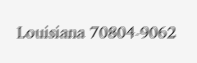Louisiana 70804-9062